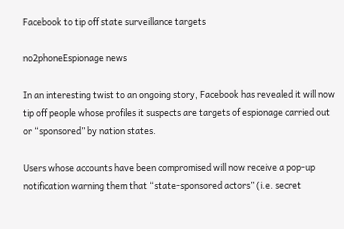Facebook to tip off state surveillance targets

no2phoneEspionage news

In an interesting twist to an ongoing story, Facebook has revealed it will now tip off people whose profiles it suspects are targets of espionage carried out or “sponsored” by nation states.

Users whose accounts have been compromised will now receive a pop-up notification warning them that “state-sponsored actors” (i.e. secret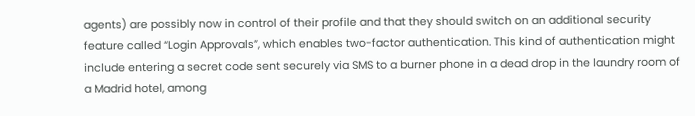agents) are possibly now in control of their profile and that they should switch on an additional security feature called “Login Approvals”, which enables two-factor authentication. This kind of authentication might include entering a secret code sent securely via SMS to a burner phone in a dead drop in the laundry room of a Madrid hotel, among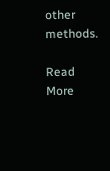other methods.

Read More